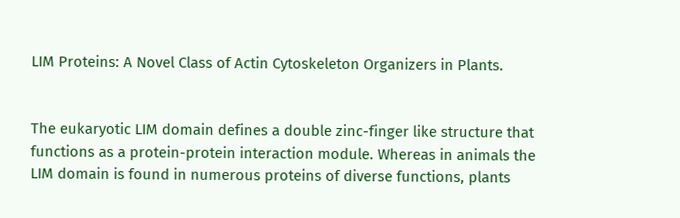LIM Proteins: A Novel Class of Actin Cytoskeleton Organizers in Plants.


The eukaryotic LIM domain defines a double zinc-finger like structure that functions as a protein-protein interaction module. Whereas in animals the LIM domain is found in numerous proteins of diverse functions, plants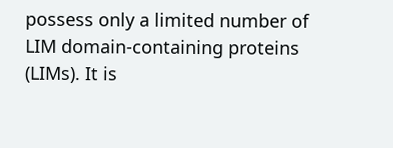possess only a limited number of LIM domain-containing proteins (LIMs). It is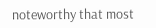noteworthy that most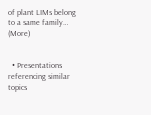of plant LIMs belong to a same family… (More)


  • Presentations referencing similar topics